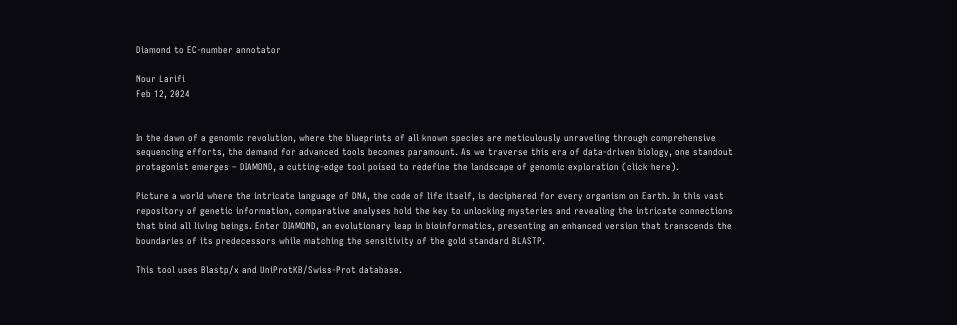Diamond to EC-number annotator

Nour Larifi
Feb 12, 2024


In the dawn of a genomic revolution, where the blueprints of all known species are meticulously unraveling through comprehensive sequencing efforts, the demand for advanced tools becomes paramount. As we traverse this era of data-driven biology, one standout protagonist emerges – DIAMOND, a cutting-edge tool poised to redefine the landscape of genomic exploration (click here).

Picture a world where the intricate language of DNA, the code of life itself, is deciphered for every organism on Earth. In this vast repository of genetic information, comparative analyses hold the key to unlocking mysteries and revealing the intricate connections that bind all living beings. Enter DIAMOND, an evolutionary leap in bioinformatics, presenting an enhanced version that transcends the boundaries of its predecessors while matching the sensitivity of the gold standard BLASTP.

This tool uses Blastp/x and UniProtKB/Swiss-Prot database.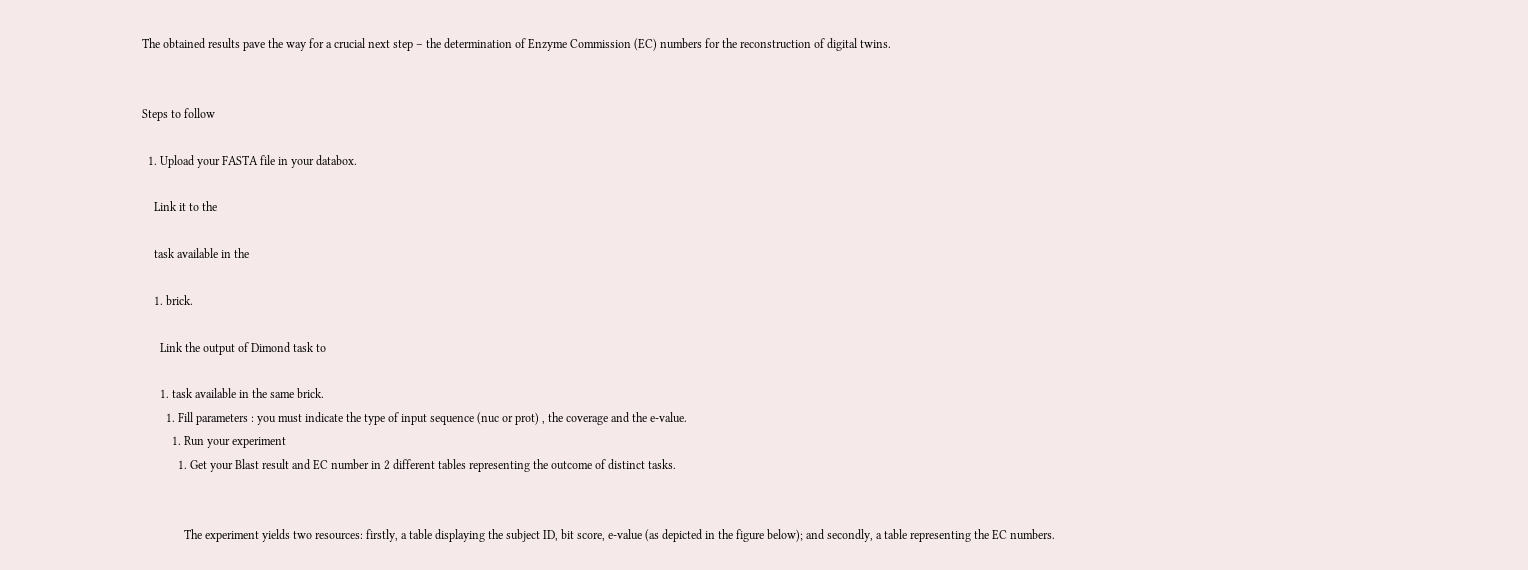The obtained results pave the way for a crucial next step – the determination of Enzyme Commission (EC) numbers for the reconstruction of digital twins.


Steps to follow

  1. Upload your FASTA file in your databox.

    Link it to the

    task available in the

    1. brick.

      Link the output of Dimond task to

      1. task available in the same brick.
        1. Fill parameters : you must indicate the type of input sequence (nuc or prot) , the coverage and the e-value.
          1. Run your experiment
            1. Get your Blast result and EC number in 2 different tables representing the outcome of distinct tasks.


              The experiment yields two resources: firstly, a table displaying the subject ID, bit score, e-value (as depicted in the figure below); and secondly, a table representing the EC numbers.